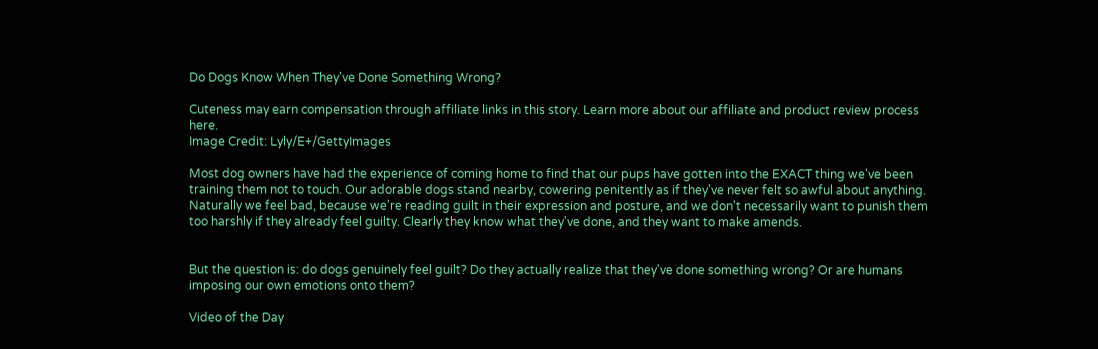Do Dogs Know When They've Done Something Wrong?

Cuteness may earn compensation through affiliate links in this story. Learn more about our affiliate and product review process here.
Image Credit: Lyly/E+/GettyImages

Most dog owners have had the experience of coming home to find that our pups have gotten into the EXACT thing we've been training them not to touch. Our adorable dogs stand nearby, cowering penitently as if they've never felt so awful about anything. Naturally we feel bad, because we're reading guilt in their expression and posture, and we don't necessarily want to punish them too harshly if they already feel guilty. Clearly they know what they've done, and they want to make amends.


But the question is: do dogs genuinely feel guilt? Do they actually realize that they've done something wrong? Or are humans imposing our own emotions onto them?

Video of the Day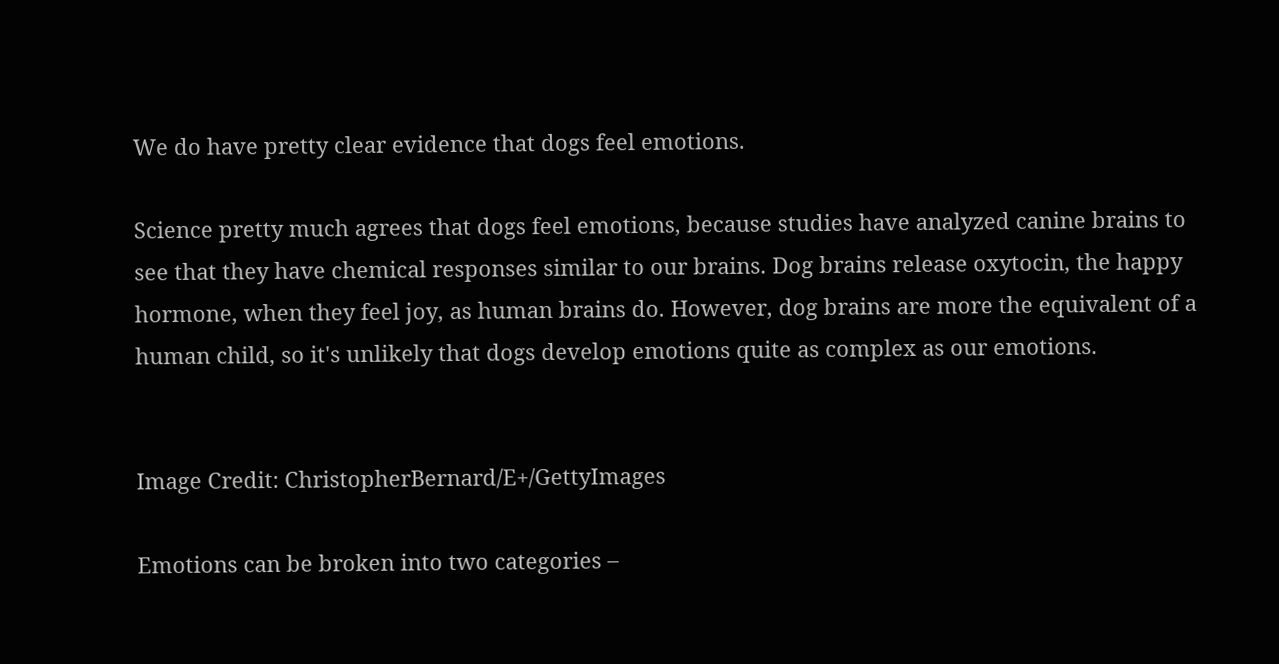We do have pretty clear evidence that dogs feel emotions.

Science pretty much agrees that dogs feel emotions, because studies have analyzed canine brains to see that they have chemical responses similar to our brains. Dog brains release oxytocin, the happy hormone, when they feel joy, as human brains do. However, dog brains are more the equivalent of a human child, so it's unlikely that dogs develop emotions quite as complex as our emotions.


Image Credit: ChristopherBernard/E+/GettyImages

Emotions can be broken into two categories –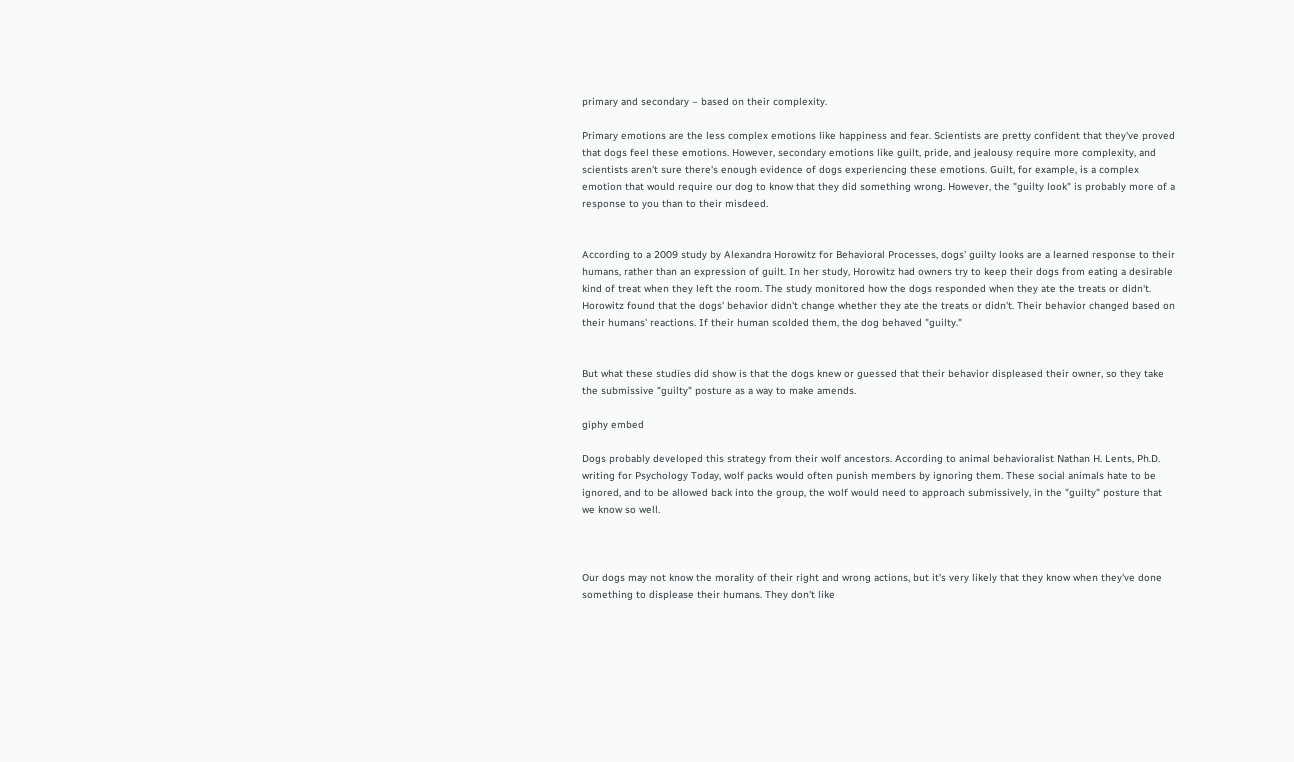primary and secondary – based on their complexity.

Primary emotions are the less complex emotions like happiness and fear. Scientists are pretty confident that they've proved that dogs feel these emotions. However, secondary emotions like guilt, pride, and jealousy require more complexity, and scientists aren't sure there's enough evidence of dogs experiencing these emotions. Guilt, for example, is a complex emotion that would require our dog to know that they did something wrong. However, the "guilty look" is probably more of a response to you than to their misdeed.


According to a 2009 study by Alexandra Horowitz for Behavioral Processes, dogs' guilty looks are a learned response to their humans, rather than an expression of guilt. In her study, Horowitz had owners try to keep their dogs from eating a desirable kind of treat when they left the room. The study monitored how the dogs responded when they ate the treats or didn't. Horowitz found that the dogs' behavior didn't change whether they ate the treats or didn't. Their behavior changed based on their humans' reactions. If their human scolded them, the dog behaved "guilty."


But what these studies did show is that the dogs knew or guessed that their behavior displeased their owner, so they take the submissive "guilty" posture as a way to make amends.

giphy embed

Dogs probably developed this strategy from their wolf ancestors. According to animal behavioralist Nathan H. Lents, Ph.D. writing for Psychology Today, wolf packs would often punish members by ignoring them. These social animals hate to be ignored, and to be allowed back into the group, the wolf would need to approach submissively, in the "guilty" posture that we know so well.



Our dogs may not know the morality of their right and wrong actions, but it's very likely that they know when they've done something to displease their humans. They don't like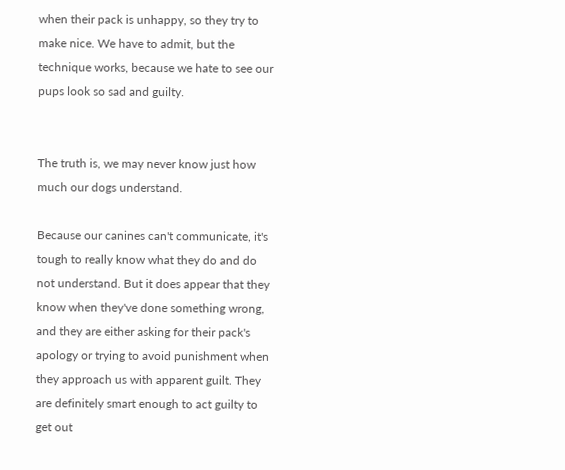when their pack is unhappy, so they try to make nice. We have to admit, but the technique works, because we hate to see our pups look so sad and guilty.


The truth is, we may never know just how much our dogs understand.

Because our canines can't communicate, it's tough to really know what they do and do not understand. But it does appear that they know when they've done something wrong, and they are either asking for their pack's apology or trying to avoid punishment when they approach us with apparent guilt. They are definitely smart enough to act guilty to get out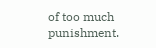of too much punishment.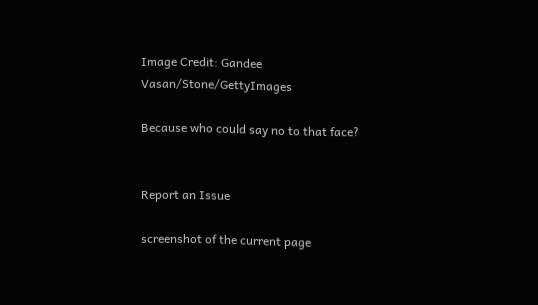Image Credit: Gandee Vasan/Stone/GettyImages

Because who could say no to that face?


Report an Issue

screenshot of the current page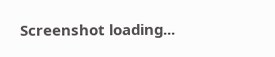Screenshot loading...